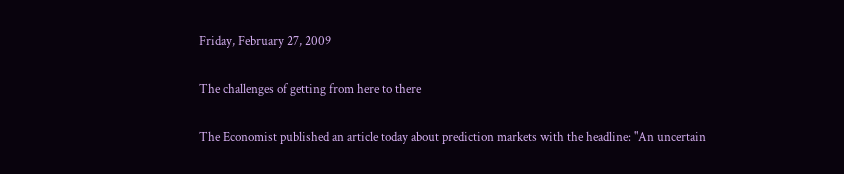Friday, February 27, 2009

The challenges of getting from here to there

The Economist published an article today about prediction markets with the headline: "An uncertain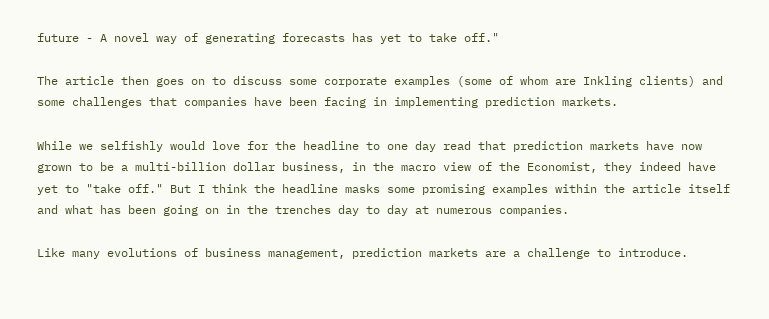future - A novel way of generating forecasts has yet to take off."

The article then goes on to discuss some corporate examples (some of whom are Inkling clients) and some challenges that companies have been facing in implementing prediction markets.

While we selfishly would love for the headline to one day read that prediction markets have now grown to be a multi-billion dollar business, in the macro view of the Economist, they indeed have yet to "take off." But I think the headline masks some promising examples within the article itself and what has been going on in the trenches day to day at numerous companies.

Like many evolutions of business management, prediction markets are a challenge to introduce.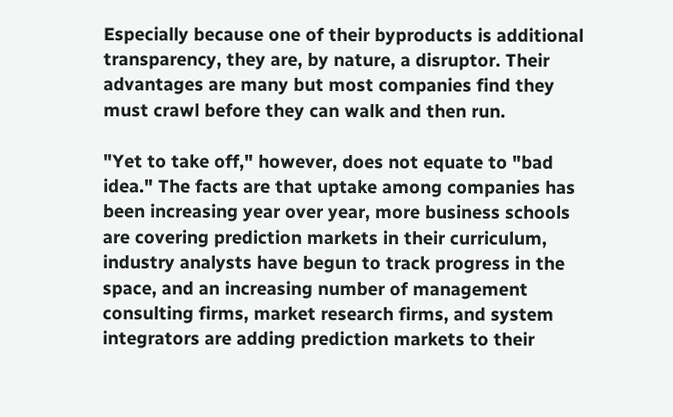Especially because one of their byproducts is additional transparency, they are, by nature, a disruptor. Their advantages are many but most companies find they must crawl before they can walk and then run.

"Yet to take off," however, does not equate to "bad idea." The facts are that uptake among companies has been increasing year over year, more business schools are covering prediction markets in their curriculum, industry analysts have begun to track progress in the space, and an increasing number of management consulting firms, market research firms, and system integrators are adding prediction markets to their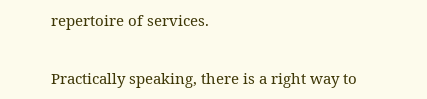repertoire of services.

Practically speaking, there is a right way to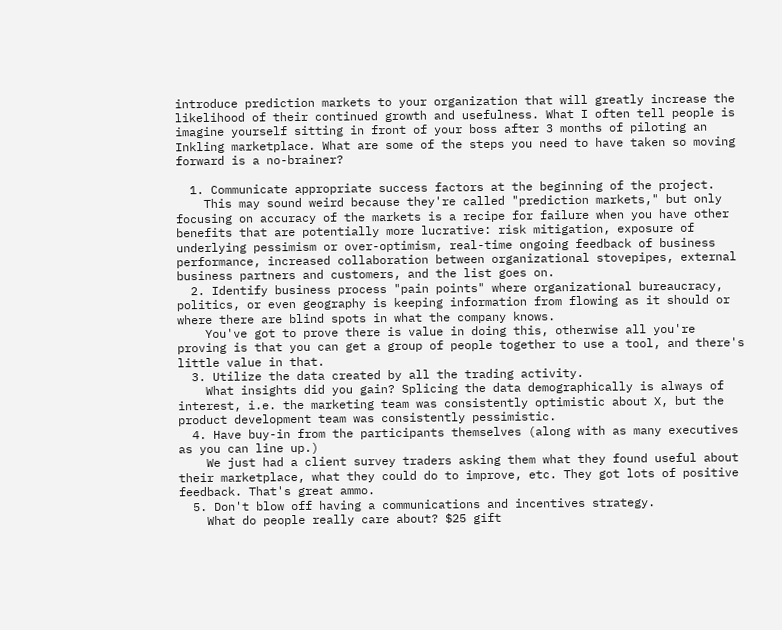introduce prediction markets to your organization that will greatly increase the likelihood of their continued growth and usefulness. What I often tell people is imagine yourself sitting in front of your boss after 3 months of piloting an Inkling marketplace. What are some of the steps you need to have taken so moving forward is a no-brainer?

  1. Communicate appropriate success factors at the beginning of the project.
    This may sound weird because they're called "prediction markets," but only focusing on accuracy of the markets is a recipe for failure when you have other benefits that are potentially more lucrative: risk mitigation, exposure of underlying pessimism or over-optimism, real-time ongoing feedback of business performance, increased collaboration between organizational stovepipes, external business partners and customers, and the list goes on.
  2. Identify business process "pain points" where organizational bureaucracy, politics, or even geography is keeping information from flowing as it should or where there are blind spots in what the company knows.
    You've got to prove there is value in doing this, otherwise all you're proving is that you can get a group of people together to use a tool, and there's little value in that.
  3. Utilize the data created by all the trading activity.
    What insights did you gain? Splicing the data demographically is always of interest, i.e. the marketing team was consistently optimistic about X, but the product development team was consistently pessimistic.
  4. Have buy-in from the participants themselves (along with as many executives as you can line up.)
    We just had a client survey traders asking them what they found useful about their marketplace, what they could do to improve, etc. They got lots of positive feedback. That's great ammo.
  5. Don't blow off having a communications and incentives strategy.
    What do people really care about? $25 gift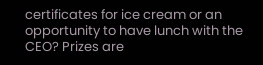certificates for ice cream or an opportunity to have lunch with the CEO? Prizes are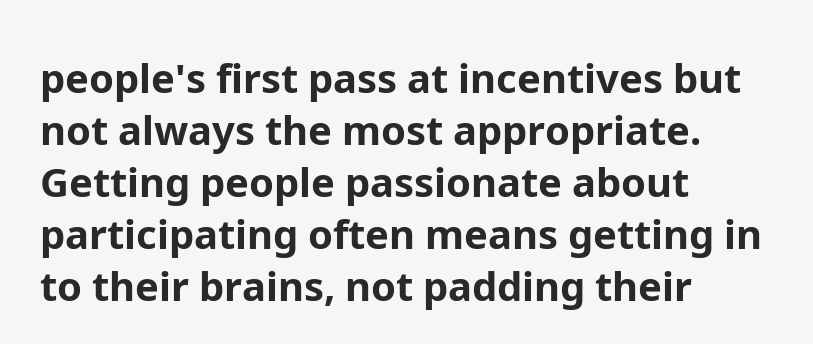people's first pass at incentives but not always the most appropriate. Getting people passionate about participating often means getting in to their brains, not padding their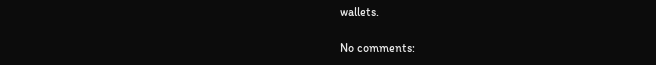wallets.

No comments: